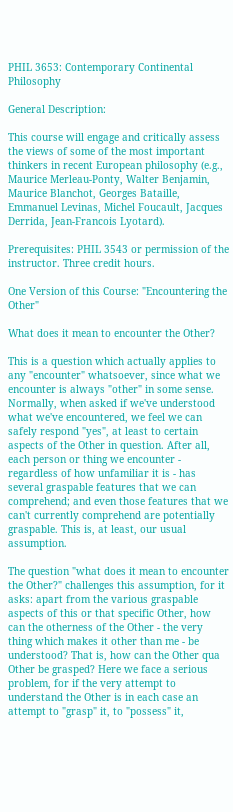PHIL 3653: Contemporary Continental Philosophy

General Description:

This course will engage and critically assess the views of some of the most important thinkers in recent European philosophy (e.g., Maurice Merleau-Ponty, Walter Benjamin, Maurice Blanchot, Georges Bataille, Emmanuel Levinas, Michel Foucault, Jacques Derrida, Jean-Francois Lyotard).

Prerequisites: PHIL 3543 or permission of the instructor. Three credit hours.

One Version of this Course: "Encountering the Other"

What does it mean to encounter the Other?

This is a question which actually applies to any "encounter" whatsoever, since what we encounter is always "other" in some sense. Normally, when asked if we've understood what we've encountered, we feel we can safely respond "yes", at least to certain aspects of the Other in question. After all, each person or thing we encounter - regardless of how unfamiliar it is - has several graspable features that we can comprehend; and even those features that we can't currently comprehend are potentially graspable. This is, at least, our usual assumption.

The question "what does it mean to encounter the Other?" challenges this assumption, for it asks: apart from the various graspable aspects of this or that specific Other, how can the otherness of the Other - the very thing which makes it other than me - be understood? That is, how can the Other qua Other be grasped? Here we face a serious problem, for if the very attempt to understand the Other is in each case an attempt to "grasp" it, to "possess" it,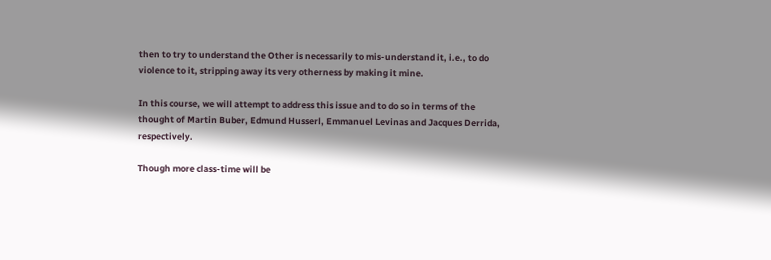then to try to understand the Other is necessarily to mis-understand it, i.e., to do violence to it, stripping away its very otherness by making it mine.

In this course, we will attempt to address this issue and to do so in terms of the thought of Martin Buber, Edmund Husserl, Emmanuel Levinas and Jacques Derrida, respectively.

Though more class-time will be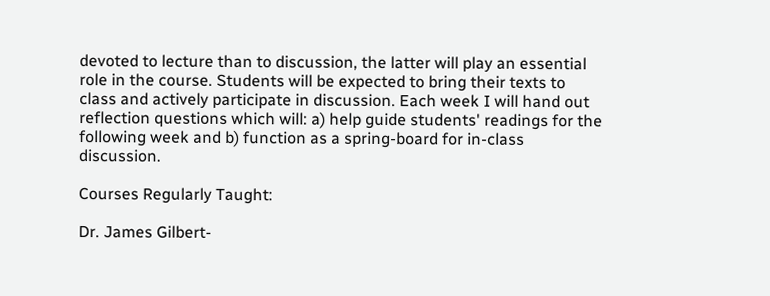devoted to lecture than to discussion, the latter will play an essential role in the course. Students will be expected to bring their texts to class and actively participate in discussion. Each week I will hand out reflection questions which will: a) help guide students' readings for the following week and b) function as a spring-board for in-class discussion.

Courses Regularly Taught:

Dr. James Gilbert-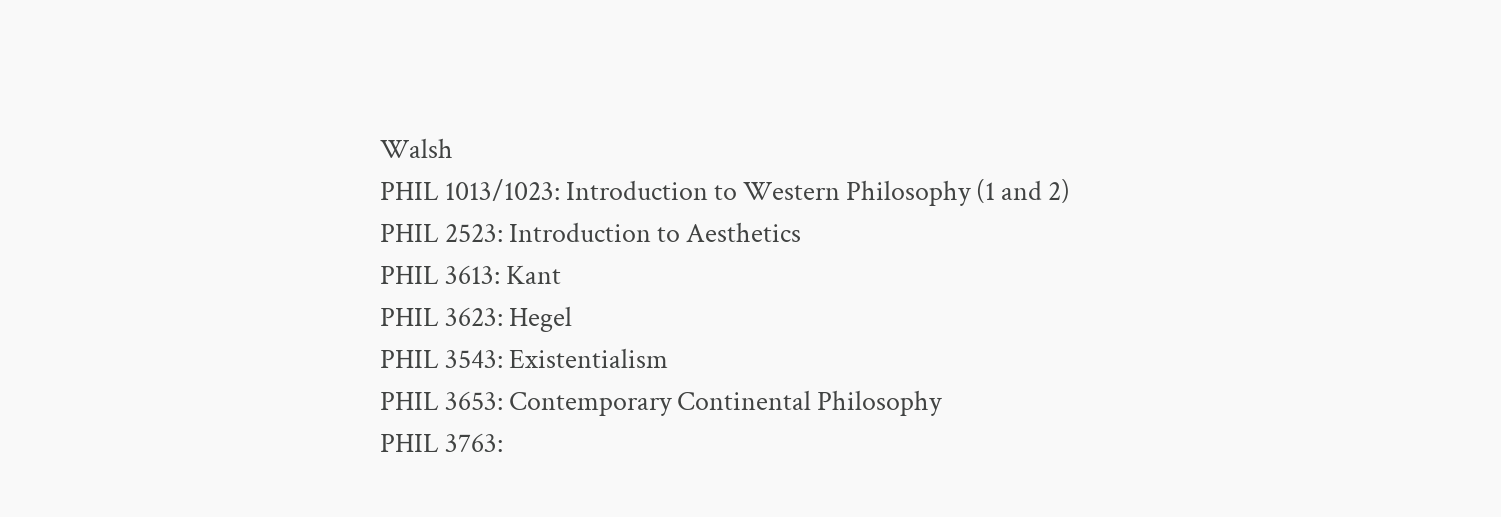Walsh
PHIL 1013/1023: Introduction to Western Philosophy (1 and 2)
PHIL 2523: Introduction to Aesthetics
PHIL 3613: Kant
PHIL 3623: Hegel
PHIL 3543: Existentialism
PHIL 3653: Contemporary Continental Philosophy
PHIL 3763: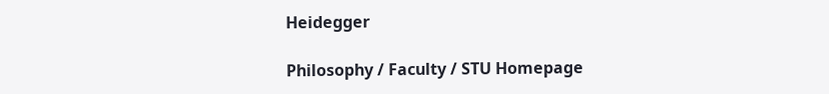Heidegger

Philosophy / Faculty / STU Homepage